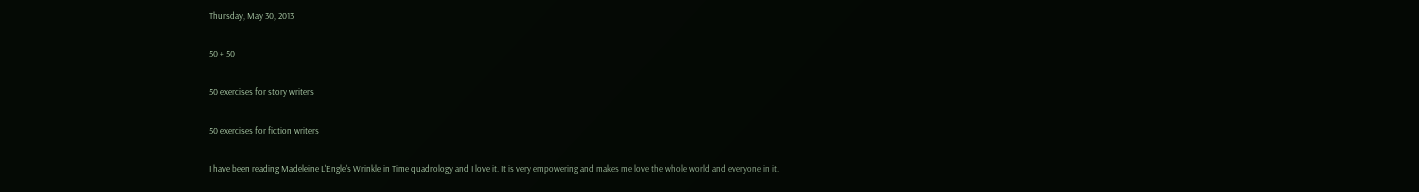Thursday, May 30, 2013

50 + 50

50 exercises for story writers

50 exercises for fiction writers

I have been reading Madeleine L'Engle's Wrinkle in Time quadrology and I love it. It is very empowering and makes me love the whole world and everyone in it.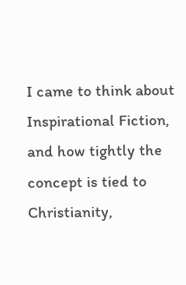I came to think about Inspirational Fiction, and how tightly the concept is tied to Christianity,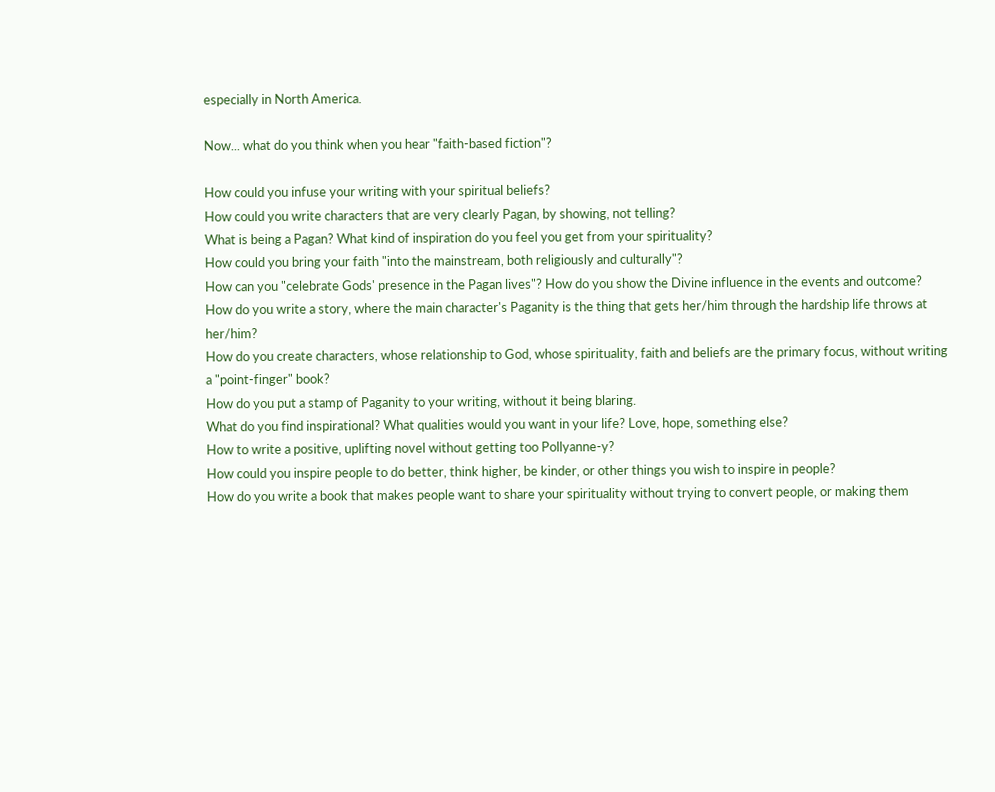especially in North America.

Now... what do you think when you hear "faith-based fiction"?

How could you infuse your writing with your spiritual beliefs?
How could you write characters that are very clearly Pagan, by showing, not telling?
What is being a Pagan? What kind of inspiration do you feel you get from your spirituality?
How could you bring your faith "into the mainstream, both religiously and culturally"?
How can you "celebrate Gods' presence in the Pagan lives"? How do you show the Divine influence in the events and outcome? How do you write a story, where the main character's Paganity is the thing that gets her/him through the hardship life throws at her/him?
How do you create characters, whose relationship to God, whose spirituality, faith and beliefs are the primary focus, without writing a "point-finger" book?
How do you put a stamp of Paganity to your writing, without it being blaring.
What do you find inspirational? What qualities would you want in your life? Love, hope, something else?
How to write a positive, uplifting novel without getting too Pollyanne-y?
How could you inspire people to do better, think higher, be kinder, or other things you wish to inspire in people?
How do you write a book that makes people want to share your spirituality without trying to convert people, or making them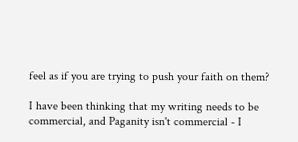feel as if you are trying to push your faith on them?

I have been thinking that my writing needs to be commercial, and Paganity isn't commercial - I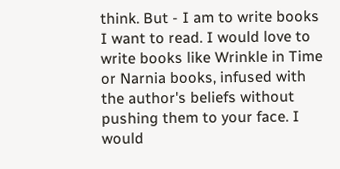think. But - I am to write books I want to read. I would love to write books like Wrinkle in Time or Narnia books, infused with the author's beliefs without pushing them to your face. I would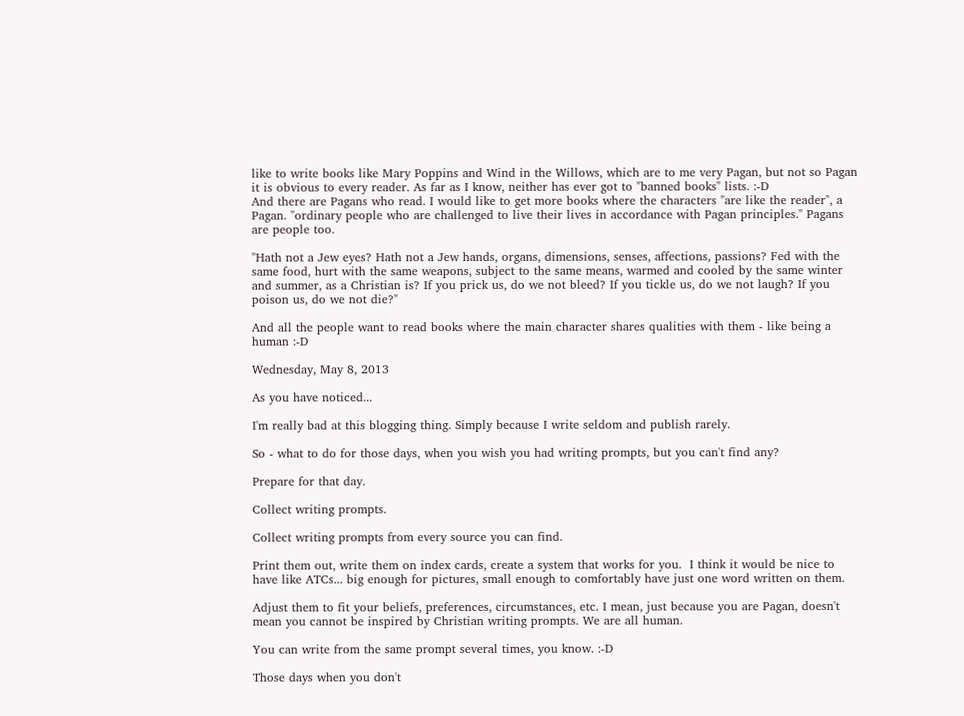like to write books like Mary Poppins and Wind in the Willows, which are to me very Pagan, but not so Pagan it is obvious to every reader. As far as I know, neither has ever got to "banned books" lists. :-D
And there are Pagans who read. I would like to get more books where the characters "are like the reader", a Pagan. "ordinary people who are challenged to live their lives in accordance with Pagan principles." Pagans are people too.

"Hath not a Jew eyes? Hath not a Jew hands, organs, dimensions, senses, affections, passions? Fed with the same food, hurt with the same weapons, subject to the same means, warmed and cooled by the same winter and summer, as a Christian is? If you prick us, do we not bleed? If you tickle us, do we not laugh? If you poison us, do we not die?"

And all the people want to read books where the main character shares qualities with them - like being a human :-D

Wednesday, May 8, 2013

As you have noticed...

I'm really bad at this blogging thing. Simply because I write seldom and publish rarely.

So - what to do for those days, when you wish you had writing prompts, but you can't find any?

Prepare for that day.

Collect writing prompts.

Collect writing prompts from every source you can find.

Print them out, write them on index cards, create a system that works for you.  I think it would be nice to have like ATCs... big enough for pictures, small enough to comfortably have just one word written on them.

Adjust them to fit your beliefs, preferences, circumstances, etc. I mean, just because you are Pagan, doesn't mean you cannot be inspired by Christian writing prompts. We are all human.

You can write from the same prompt several times, you know. :-D

Those days when you don't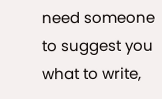need someone to suggest you what to write,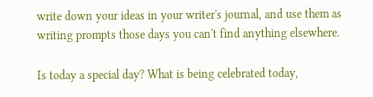write down your ideas in your writer's journal, and use them as writing prompts those days you can't find anything elsewhere.

Is today a special day? What is being celebrated today,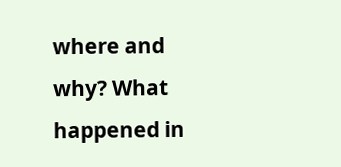where and why? What happened in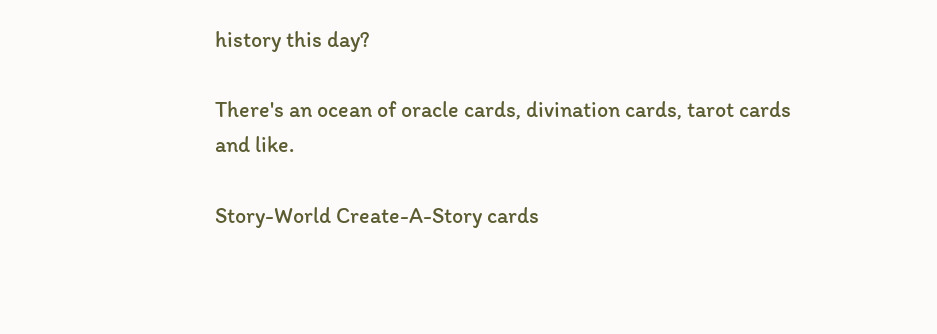history this day?

There's an ocean of oracle cards, divination cards, tarot cards and like.

Story-World Create-A-Story cards